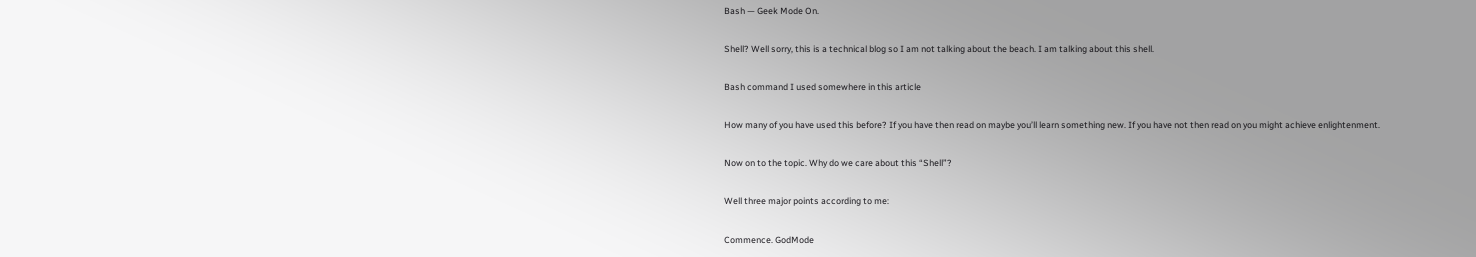Bash — Geek Mode On.

Shell? Well sorry, this is a technical blog so I am not talking about the beach. I am talking about this shell.

Bash command I used somewhere in this article

How many of you have used this before? If you have then read on maybe you’ll learn something new. If you have not then read on you might achieve enlightenment.

Now on to the topic. Why do we care about this “Shell”?

Well three major points according to me:

Commence. GodMode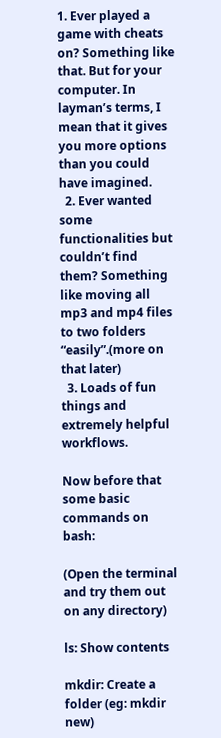1. Ever played a game with cheats on? Something like that. But for your computer. In layman’s terms, I mean that it gives you more options than you could have imagined.
  2. Ever wanted some functionalities but couldn’t find them? Something like moving all mp3 and mp4 files to two folders “easily”.(more on that later)
  3. Loads of fun things and extremely helpful workflows.

Now before that some basic commands on bash:

(Open the terminal and try them out on any directory)

ls: Show contents

mkdir: Create a folder (eg: mkdir new)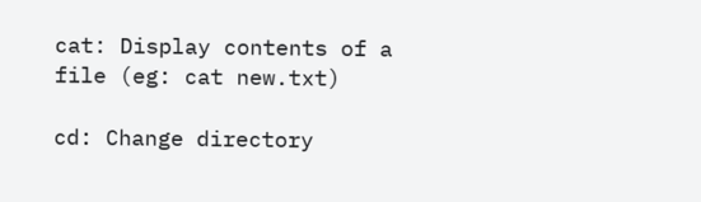cat: Display contents of a file (eg: cat new.txt)

cd: Change directory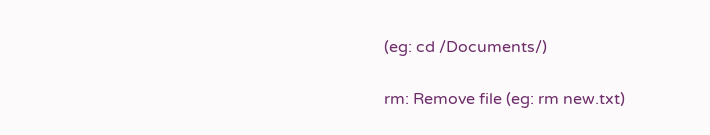(eg: cd /Documents/)

rm: Remove file (eg: rm new.txt)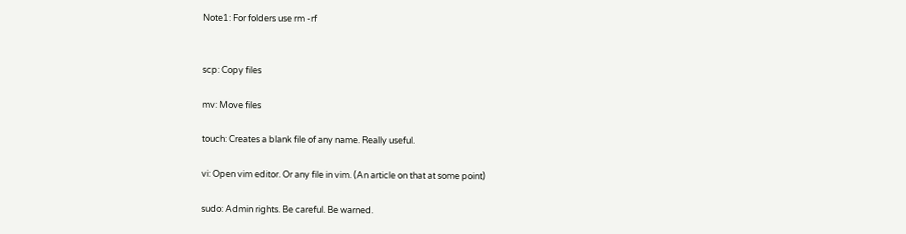Note1: For folders use rm -rf


scp: Copy files

mv: Move files

touch: Creates a blank file of any name. Really useful.

vi: Open vim editor. Or any file in vim. (An article on that at some point)

sudo: Admin rights. Be careful. Be warned.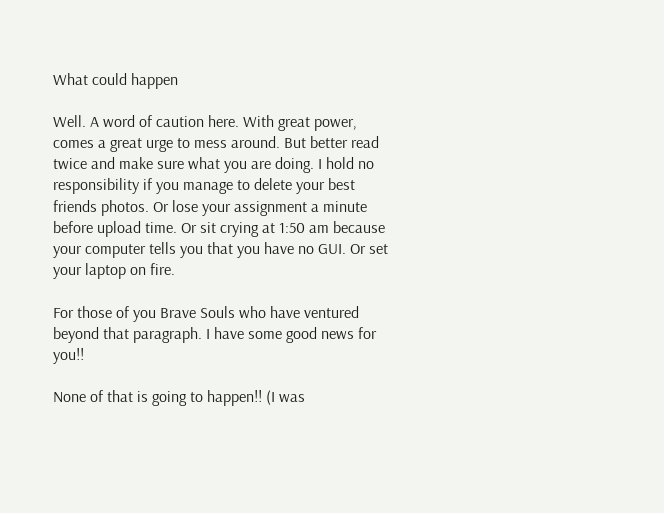What could happen

Well. A word of caution here. With great power, comes a great urge to mess around. But better read twice and make sure what you are doing. I hold no responsibility if you manage to delete your best friends photos. Or lose your assignment a minute before upload time. Or sit crying at 1:50 am because your computer tells you that you have no GUI. Or set your laptop on fire.

For those of you Brave Souls who have ventured beyond that paragraph. I have some good news for you!!

None of that is going to happen!! (I was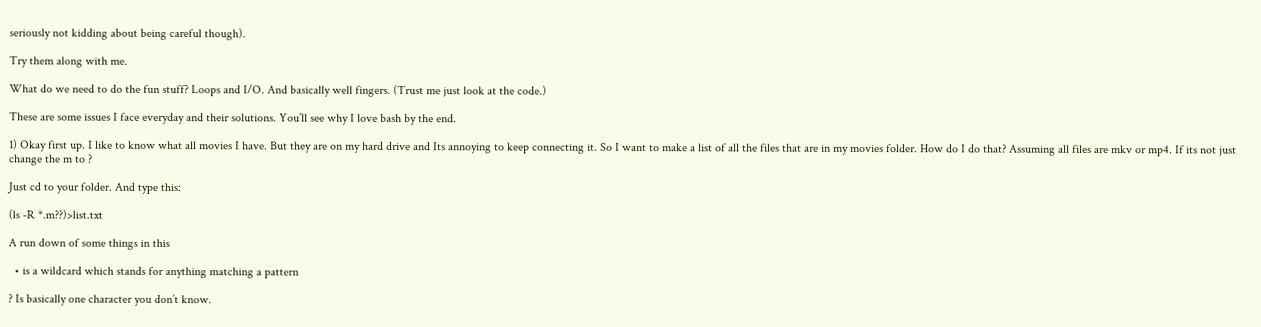seriously not kidding about being careful though).

Try them along with me.

What do we need to do the fun stuff? Loops and I/O. And basically well fingers. (Trust me just look at the code.)

These are some issues I face everyday and their solutions. You’ll see why I love bash by the end.

1) Okay first up. I like to know what all movies I have. But they are on my hard drive and Its annoying to keep connecting it. So I want to make a list of all the files that are in my movies folder. How do I do that? Assuming all files are mkv or mp4. If its not just change the m to ?

Just cd to your folder. And type this:

(ls -R *.m??)>list.txt

A run down of some things in this

  • is a wildcard which stands for anything matching a pattern

? Is basically one character you don’t know.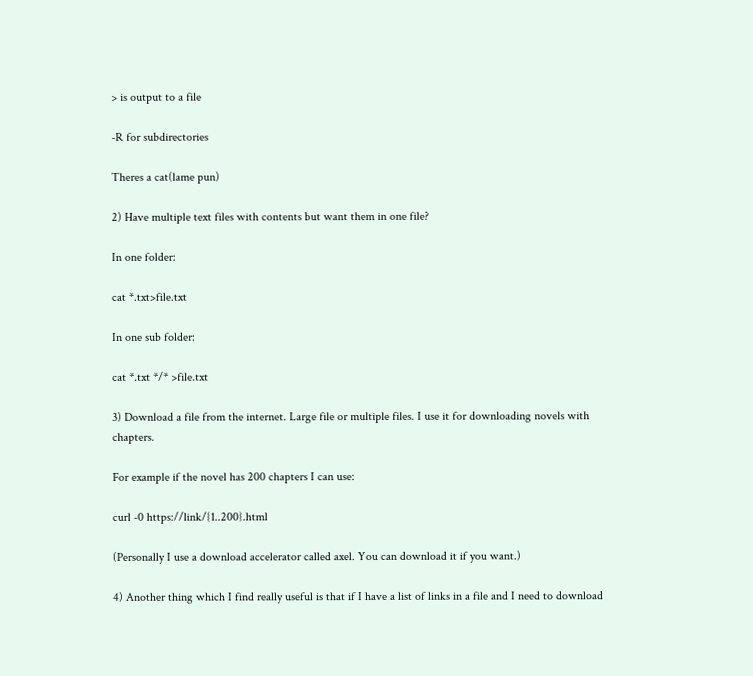> is output to a file

-R for subdirectories

Theres a cat(lame pun)

2) Have multiple text files with contents but want them in one file?

In one folder:

cat *.txt>file.txt

In one sub folder:

cat *.txt */* >file.txt

3) Download a file from the internet. Large file or multiple files. I use it for downloading novels with chapters.

For example if the novel has 200 chapters I can use:

curl -0 https://link/{1..200}.html

(Personally I use a download accelerator called axel. You can download it if you want.)

4) Another thing which I find really useful is that if I have a list of links in a file and I need to download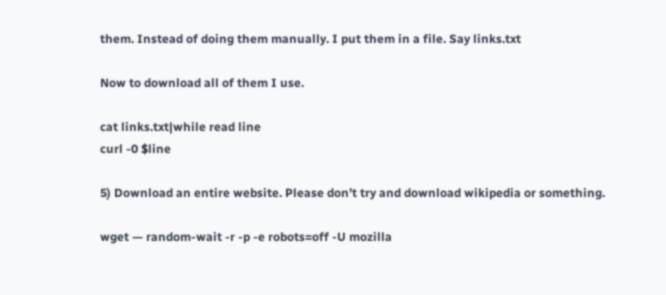them. Instead of doing them manually. I put them in a file. Say links.txt

Now to download all of them I use.

cat links.txt|while read line
curl -0 $line

5) Download an entire website. Please don’t try and download wikipedia or something.

wget — random-wait -r -p -e robots=off -U mozilla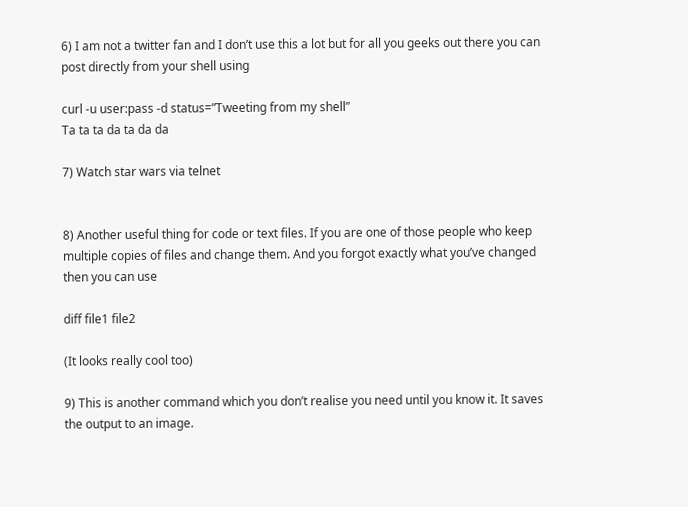6) I am not a twitter fan and I don’t use this a lot but for all you geeks out there you can post directly from your shell using

curl -u user:pass -d status=”Tweeting from my shell”
Ta ta ta da ta da da

7) Watch star wars via telnet


8) Another useful thing for code or text files. If you are one of those people who keep multiple copies of files and change them. And you forgot exactly what you’ve changed then you can use

diff file1 file2

(It looks really cool too)

9) This is another command which you don’t realise you need until you know it. It saves the output to an image.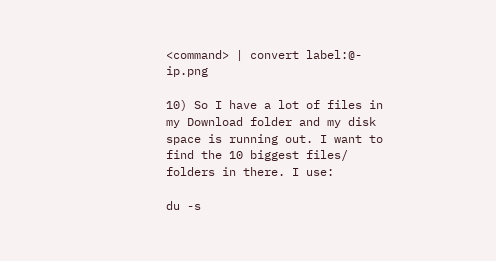<command> | convert label:@- ip.png

10) So I have a lot of files in my Download folder and my disk space is running out. I want to find the 10 biggest files/ folders in there. I use:

du -s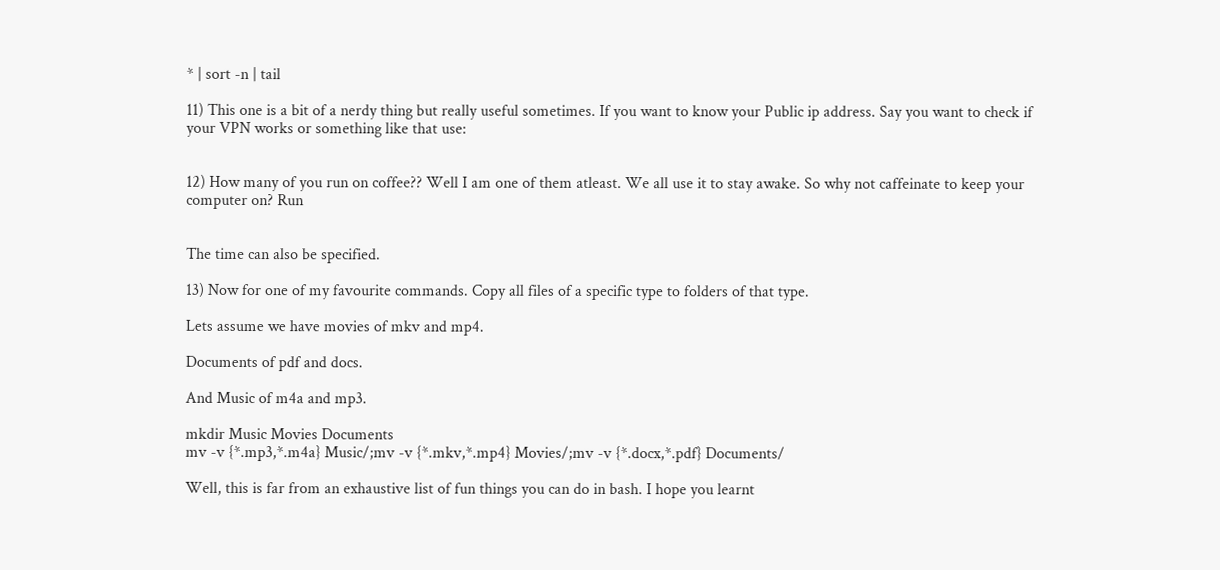* | sort -n | tail

11) This one is a bit of a nerdy thing but really useful sometimes. If you want to know your Public ip address. Say you want to check if your VPN works or something like that use:


12) How many of you run on coffee?? Well I am one of them atleast. We all use it to stay awake. So why not caffeinate to keep your computer on? Run


The time can also be specified.

13) Now for one of my favourite commands. Copy all files of a specific type to folders of that type.

Lets assume we have movies of mkv and mp4.

Documents of pdf and docs.

And Music of m4a and mp3.

mkdir Music Movies Documents
mv -v {*.mp3,*.m4a} Music/;mv -v {*.mkv,*.mp4} Movies/;mv -v {*.docx,*.pdf} Documents/

Well, this is far from an exhaustive list of fun things you can do in bash. I hope you learnt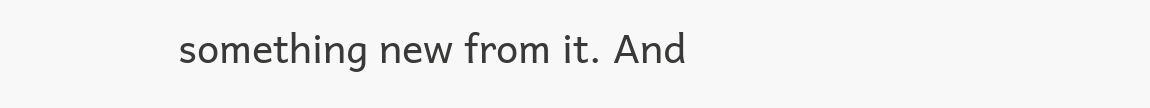something new from it. And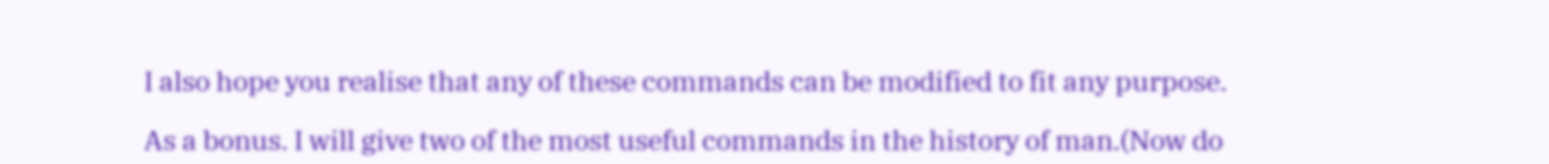I also hope you realise that any of these commands can be modified to fit any purpose.

As a bonus. I will give two of the most useful commands in the history of man.(Now do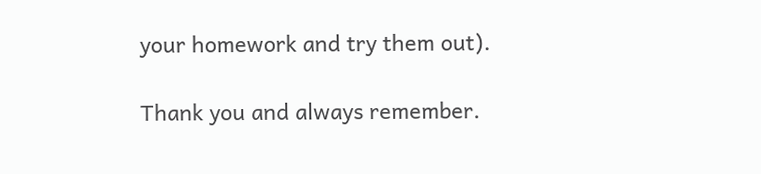your homework and try them out).

Thank you and always remember.